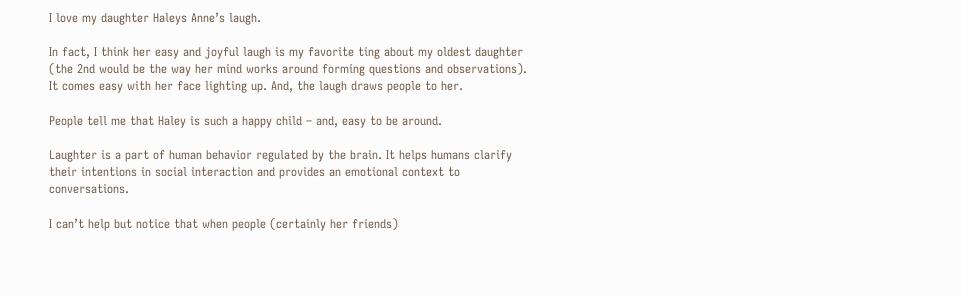I love my daughter Haleys Anne’s laugh.

In fact, I think her easy and joyful laugh is my favorite ting about my oldest daughter (the 2nd would be the way her mind works around forming questions and observations). It comes easy with her face lighting up. And, the laugh draws people to her.

People tell me that Haley is such a happy child – and, easy to be around.

Laughter is a part of human behavior regulated by the brain. It helps humans clarify their intentions in social interaction and provides an emotional context to conversations.

I can’t help but notice that when people (certainly her friends)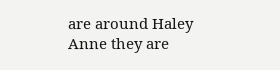are around Haley Anne they are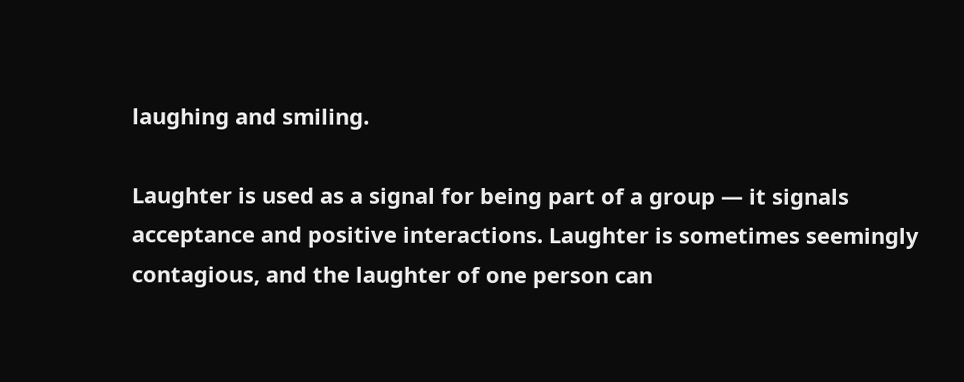laughing and smiling.

Laughter is used as a signal for being part of a group — it signals acceptance and positive interactions. Laughter is sometimes seemingly contagious, and the laughter of one person can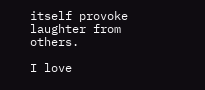itself provoke laughter from others.

I love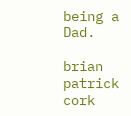being a Dad.

brian patrick cork